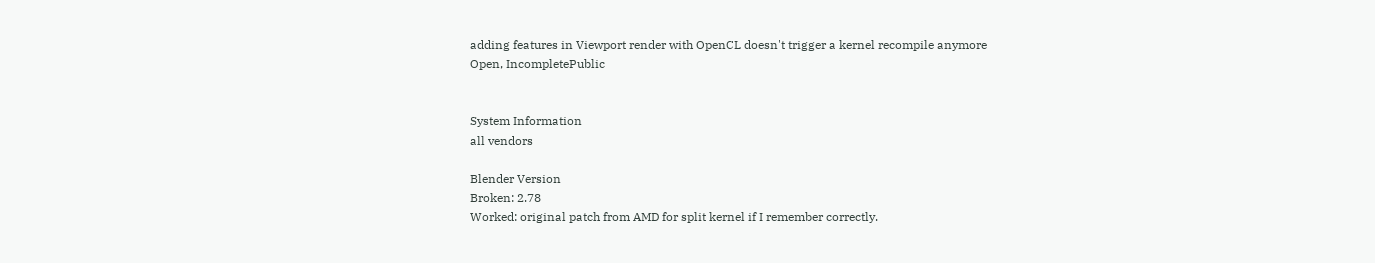adding features in Viewport render with OpenCL doesn't trigger a kernel recompile anymore
Open, IncompletePublic


System Information
all vendors

Blender Version
Broken: 2.78
Worked: original patch from AMD for split kernel if I remember correctly.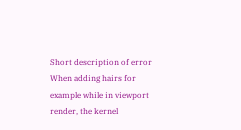Short description of error
When adding hairs for example while in viewport render, the kernel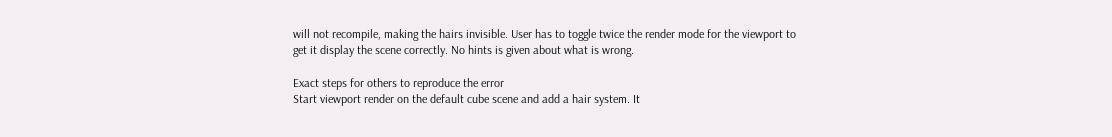will not recompile, making the hairs invisible. User has to toggle twice the render mode for the viewport to get it display the scene correctly. No hints is given about what is wrong.

Exact steps for others to reproduce the error
Start viewport render on the default cube scene and add a hair system. It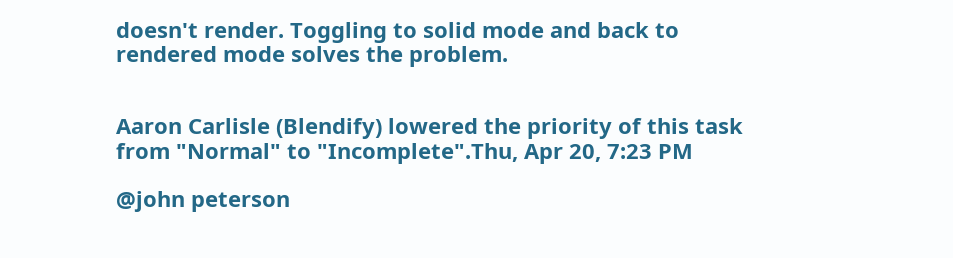doesn't render. Toggling to solid mode and back to rendered mode solves the problem.


Aaron Carlisle (Blendify) lowered the priority of this task from "Normal" to "Incomplete".Thu, Apr 20, 7:23 PM

@john peterson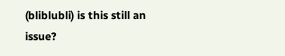(bliblubli) is this still an issue?